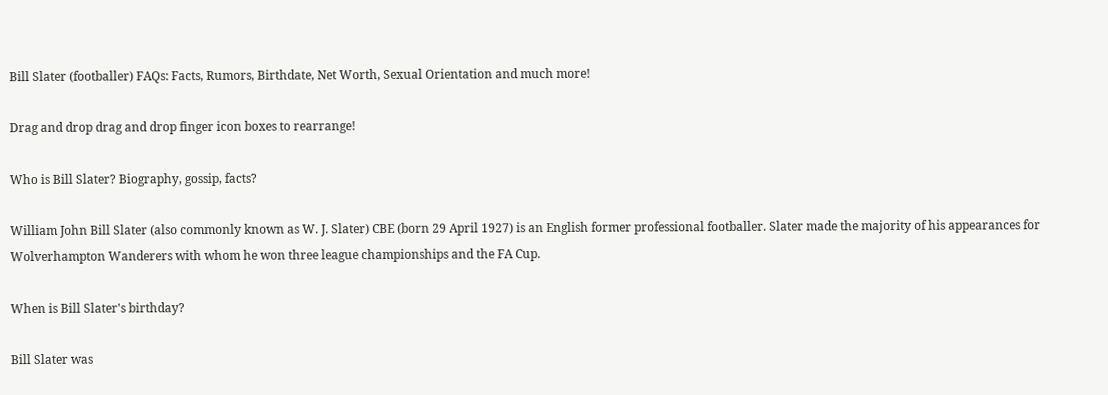Bill Slater (footballer) FAQs: Facts, Rumors, Birthdate, Net Worth, Sexual Orientation and much more!

Drag and drop drag and drop finger icon boxes to rearrange!

Who is Bill Slater? Biography, gossip, facts?

William John Bill Slater (also commonly known as W. J. Slater) CBE (born 29 April 1927) is an English former professional footballer. Slater made the majority of his appearances for Wolverhampton Wanderers with whom he won three league championships and the FA Cup.

When is Bill Slater's birthday?

Bill Slater was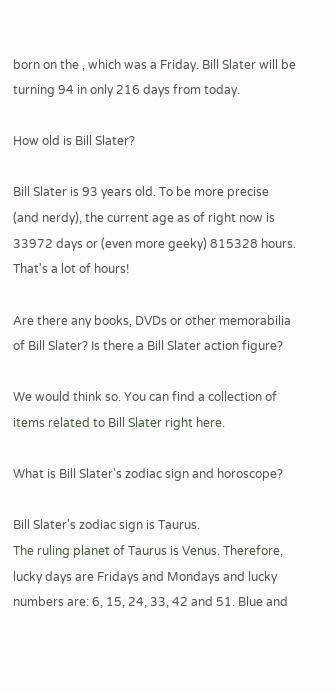born on the , which was a Friday. Bill Slater will be turning 94 in only 216 days from today.

How old is Bill Slater?

Bill Slater is 93 years old. To be more precise (and nerdy), the current age as of right now is 33972 days or (even more geeky) 815328 hours. That's a lot of hours!

Are there any books, DVDs or other memorabilia of Bill Slater? Is there a Bill Slater action figure?

We would think so. You can find a collection of items related to Bill Slater right here.

What is Bill Slater's zodiac sign and horoscope?

Bill Slater's zodiac sign is Taurus.
The ruling planet of Taurus is Venus. Therefore, lucky days are Fridays and Mondays and lucky numbers are: 6, 15, 24, 33, 42 and 51. Blue and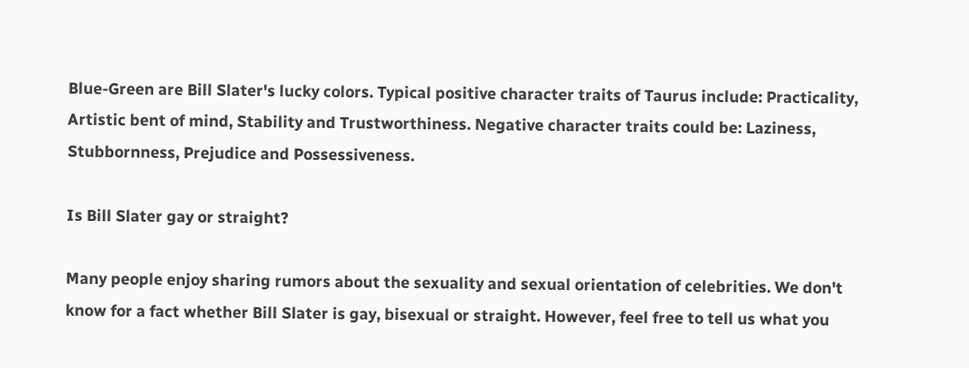Blue-Green are Bill Slater's lucky colors. Typical positive character traits of Taurus include: Practicality, Artistic bent of mind, Stability and Trustworthiness. Negative character traits could be: Laziness, Stubbornness, Prejudice and Possessiveness.

Is Bill Slater gay or straight?

Many people enjoy sharing rumors about the sexuality and sexual orientation of celebrities. We don't know for a fact whether Bill Slater is gay, bisexual or straight. However, feel free to tell us what you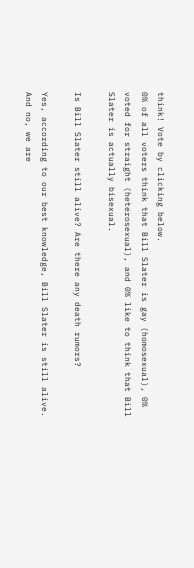think! Vote by clicking below.
0% of all voters think that Bill Slater is gay (homosexual), 0% voted for straight (heterosexual), and 0% like to think that Bill Slater is actually bisexual.

Is Bill Slater still alive? Are there any death rumors?

Yes, according to our best knowledge, Bill Slater is still alive. And no, we are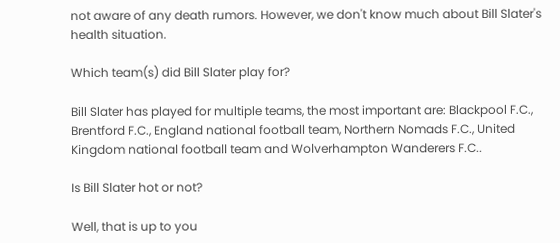not aware of any death rumors. However, we don't know much about Bill Slater's health situation.

Which team(s) did Bill Slater play for?

Bill Slater has played for multiple teams, the most important are: Blackpool F.C., Brentford F.C., England national football team, Northern Nomads F.C., United Kingdom national football team and Wolverhampton Wanderers F.C..

Is Bill Slater hot or not?

Well, that is up to you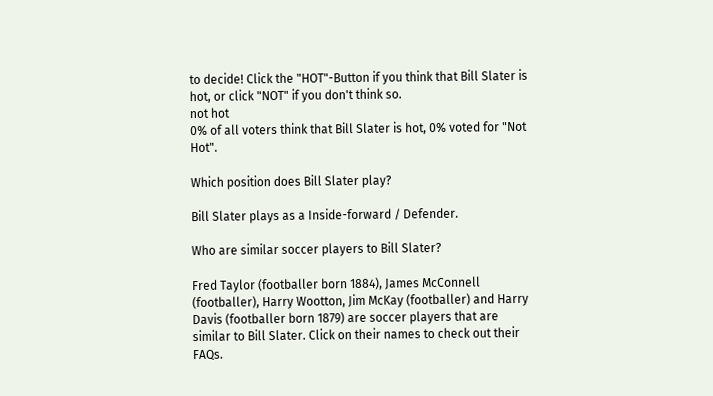to decide! Click the "HOT"-Button if you think that Bill Slater is hot, or click "NOT" if you don't think so.
not hot
0% of all voters think that Bill Slater is hot, 0% voted for "Not Hot".

Which position does Bill Slater play?

Bill Slater plays as a Inside-forward / Defender.

Who are similar soccer players to Bill Slater?

Fred Taylor (footballer born 1884), James McConnell (footballer), Harry Wootton, Jim McKay (footballer) and Harry Davis (footballer born 1879) are soccer players that are similar to Bill Slater. Click on their names to check out their FAQs.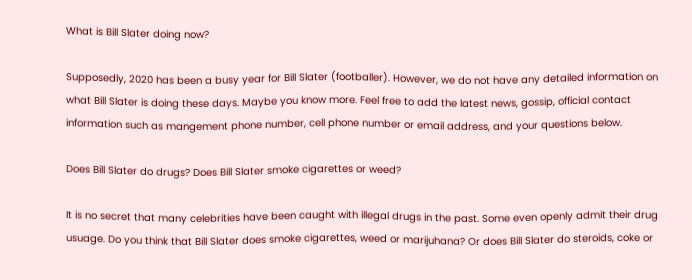What is Bill Slater doing now?

Supposedly, 2020 has been a busy year for Bill Slater (footballer). However, we do not have any detailed information on what Bill Slater is doing these days. Maybe you know more. Feel free to add the latest news, gossip, official contact information such as mangement phone number, cell phone number or email address, and your questions below.

Does Bill Slater do drugs? Does Bill Slater smoke cigarettes or weed?

It is no secret that many celebrities have been caught with illegal drugs in the past. Some even openly admit their drug usuage. Do you think that Bill Slater does smoke cigarettes, weed or marijuhana? Or does Bill Slater do steroids, coke or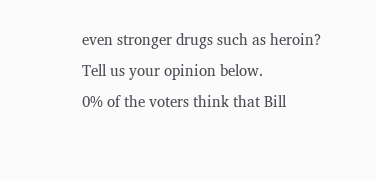even stronger drugs such as heroin? Tell us your opinion below.
0% of the voters think that Bill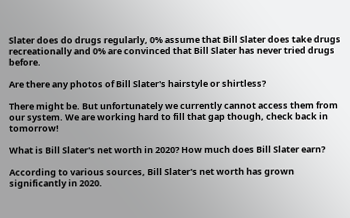Slater does do drugs regularly, 0% assume that Bill Slater does take drugs recreationally and 0% are convinced that Bill Slater has never tried drugs before.

Are there any photos of Bill Slater's hairstyle or shirtless?

There might be. But unfortunately we currently cannot access them from our system. We are working hard to fill that gap though, check back in tomorrow!

What is Bill Slater's net worth in 2020? How much does Bill Slater earn?

According to various sources, Bill Slater's net worth has grown significantly in 2020.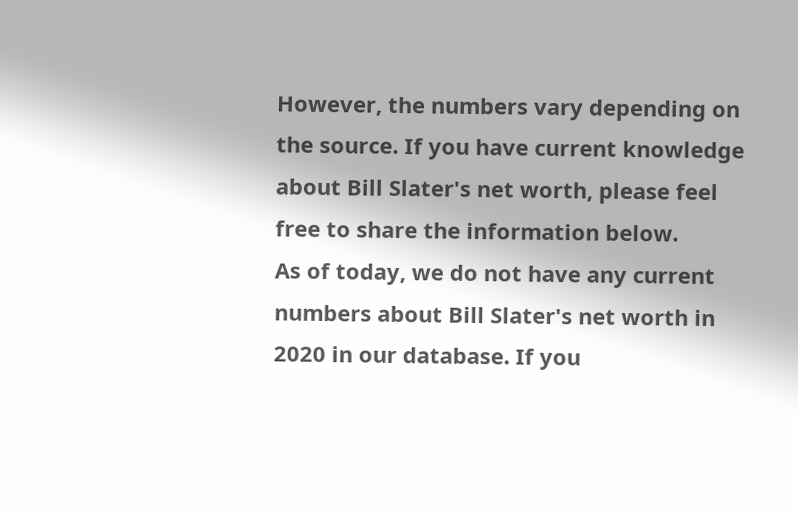However, the numbers vary depending on the source. If you have current knowledge about Bill Slater's net worth, please feel free to share the information below.
As of today, we do not have any current numbers about Bill Slater's net worth in 2020 in our database. If you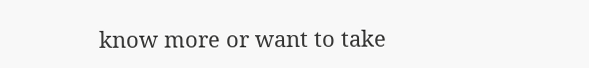know more or want to take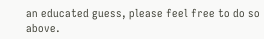an educated guess, please feel free to do so above.